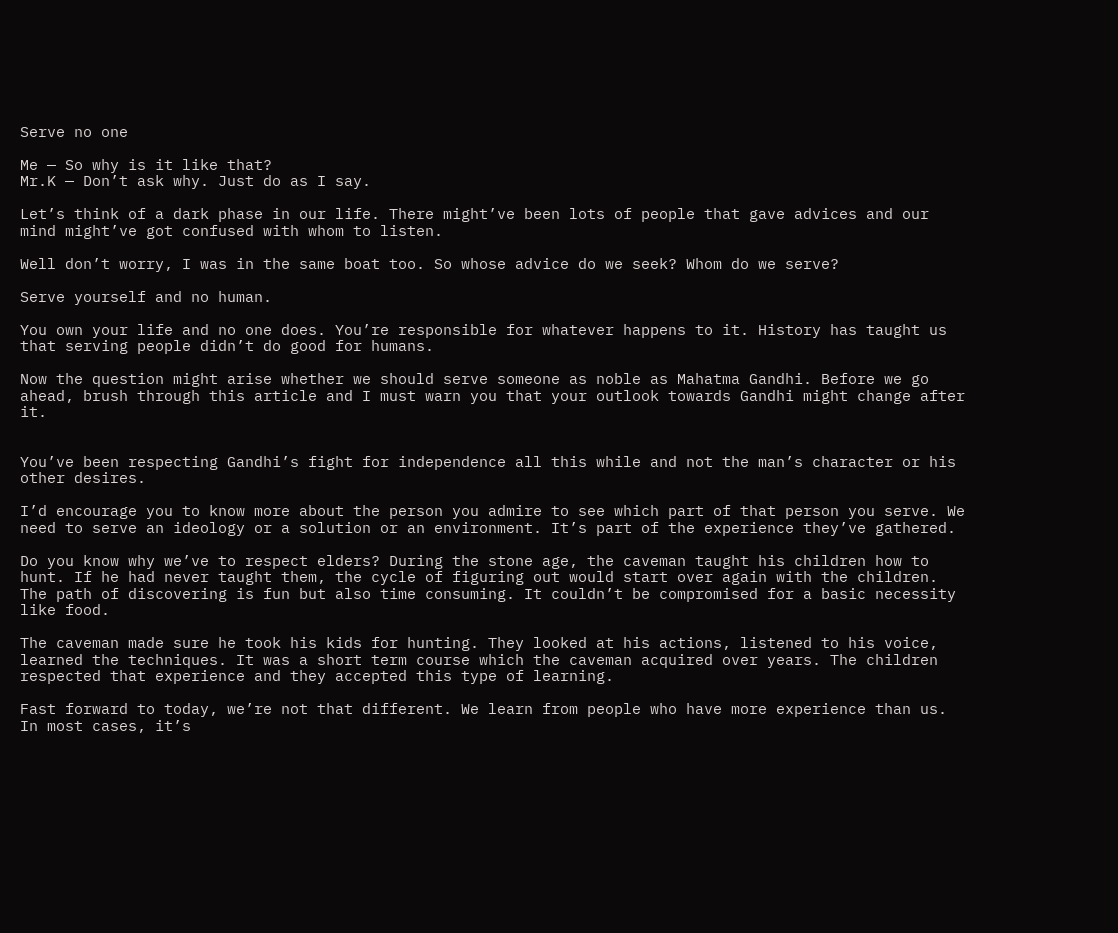Serve no one

Me — So why is it like that?
Mr.K — Don’t ask why. Just do as I say.

Let’s think of a dark phase in our life. There might’ve been lots of people that gave advices and our mind might’ve got confused with whom to listen.

Well don’t worry, I was in the same boat too. So whose advice do we seek? Whom do we serve?

Serve yourself and no human.

You own your life and no one does. You’re responsible for whatever happens to it. History has taught us that serving people didn’t do good for humans.

Now the question might arise whether we should serve someone as noble as Mahatma Gandhi. Before we go ahead, brush through this article and I must warn you that your outlook towards Gandhi might change after it.


You’ve been respecting Gandhi’s fight for independence all this while and not the man’s character or his other desires.

I’d encourage you to know more about the person you admire to see which part of that person you serve. We need to serve an ideology or a solution or an environment. It’s part of the experience they’ve gathered.

Do you know why we’ve to respect elders? During the stone age, the caveman taught his children how to hunt. If he had never taught them, the cycle of figuring out would start over again with the children. The path of discovering is fun but also time consuming. It couldn’t be compromised for a basic necessity like food.

The caveman made sure he took his kids for hunting. They looked at his actions, listened to his voice, learned the techniques. It was a short term course which the caveman acquired over years. The children respected that experience and they accepted this type of learning.

Fast forward to today, we’re not that different. We learn from people who have more experience than us. In most cases, it’s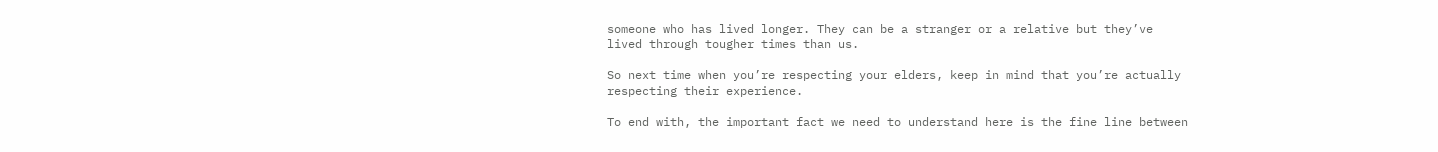someone who has lived longer. They can be a stranger or a relative but they’ve lived through tougher times than us.

So next time when you’re respecting your elders, keep in mind that you’re actually respecting their experience.

To end with, the important fact we need to understand here is the fine line between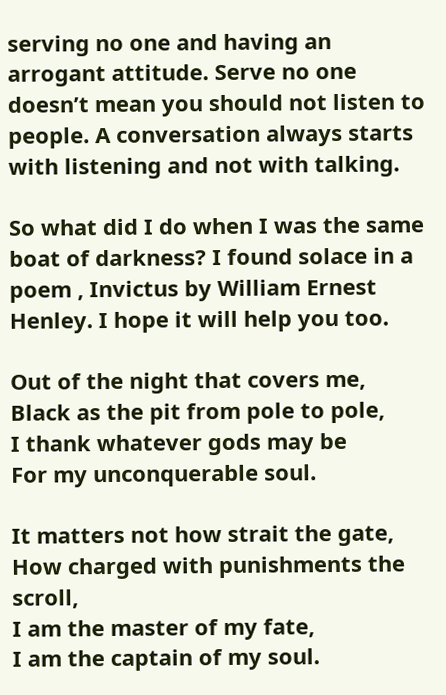serving no one and having an arrogant attitude. Serve no one doesn’t mean you should not listen to people. A conversation always starts with listening and not with talking.

So what did I do when I was the same boat of darkness? I found solace in a poem , Invictus by William Ernest Henley. I hope it will help you too.

Out of the night that covers me,
Black as the pit from pole to pole,
I thank whatever gods may be
For my unconquerable soul.

It matters not how strait the gate,
How charged with punishments the scroll,
I am the master of my fate,
I am the captain of my soul.